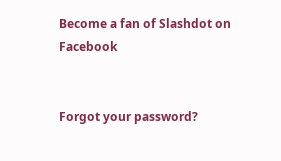Become a fan of Slashdot on Facebook


Forgot your password?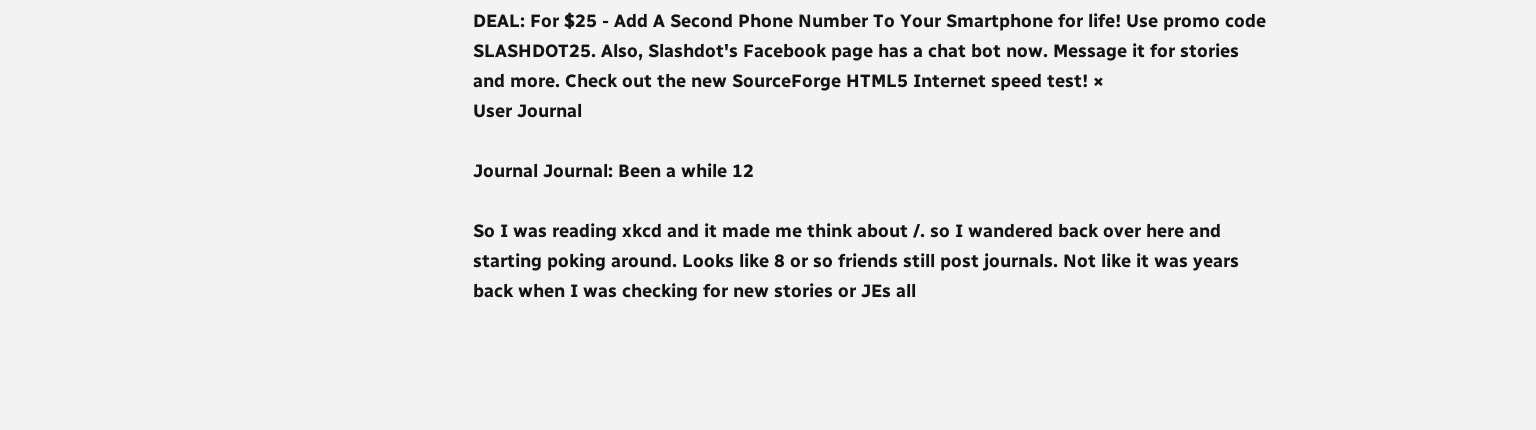DEAL: For $25 - Add A Second Phone Number To Your Smartphone for life! Use promo code SLASHDOT25. Also, Slashdot's Facebook page has a chat bot now. Message it for stories and more. Check out the new SourceForge HTML5 Internet speed test! ×
User Journal

Journal Journal: Been a while 12

So I was reading xkcd and it made me think about /. so I wandered back over here and starting poking around. Looks like 8 or so friends still post journals. Not like it was years back when I was checking for new stories or JEs all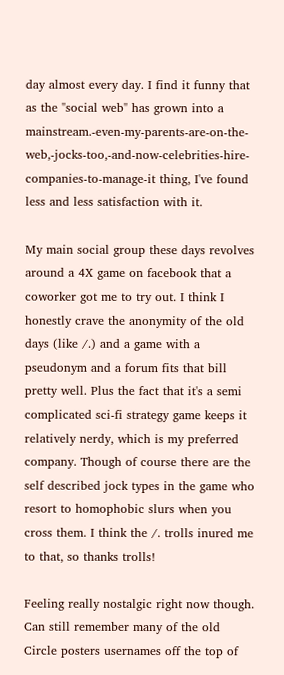day almost every day. I find it funny that as the "social web" has grown into a mainstream.-even-my-parents-are-on-the-web,-jocks-too,-and-now-celebrities-hire-companies-to-manage-it thing, I've found less and less satisfaction with it.

My main social group these days revolves around a 4X game on facebook that a coworker got me to try out. I think I honestly crave the anonymity of the old days (like /.) and a game with a pseudonym and a forum fits that bill pretty well. Plus the fact that it's a semi complicated sci-fi strategy game keeps it relatively nerdy, which is my preferred company. Though of course there are the self described jock types in the game who resort to homophobic slurs when you cross them. I think the /. trolls inured me to that, so thanks trolls!

Feeling really nostalgic right now though. Can still remember many of the old Circle posters usernames off the top of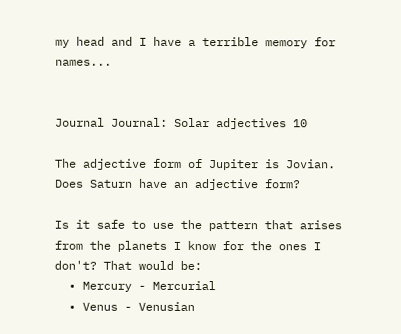my head and I have a terrible memory for names...


Journal Journal: Solar adjectives 10

The adjective form of Jupiter is Jovian. Does Saturn have an adjective form?

Is it safe to use the pattern that arises from the planets I know for the ones I don't? That would be:
  • Mercury - Mercurial
  • Venus - Venusian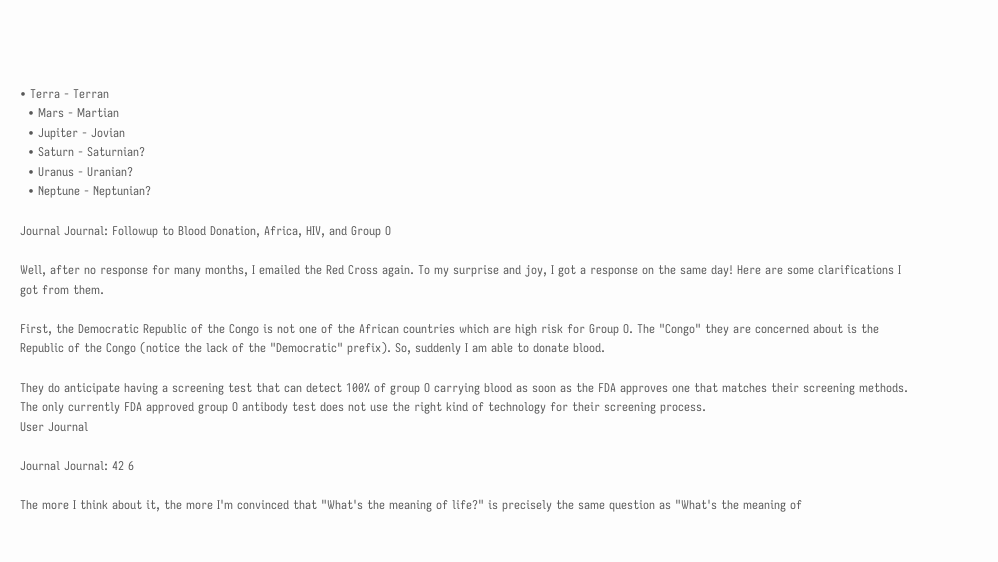• Terra - Terran
  • Mars - Martian
  • Jupiter - Jovian
  • Saturn - Saturnian?
  • Uranus - Uranian?
  • Neptune - Neptunian?

Journal Journal: Followup to Blood Donation, Africa, HIV, and Group O

Well, after no response for many months, I emailed the Red Cross again. To my surprise and joy, I got a response on the same day! Here are some clarifications I got from them.

First, the Democratic Republic of the Congo is not one of the African countries which are high risk for Group O. The "Congo" they are concerned about is the Republic of the Congo (notice the lack of the "Democratic" prefix). So, suddenly I am able to donate blood.

They do anticipate having a screening test that can detect 100% of group O carrying blood as soon as the FDA approves one that matches their screening methods. The only currently FDA approved group O antibody test does not use the right kind of technology for their screening process.
User Journal

Journal Journal: 42 6

The more I think about it, the more I'm convinced that "What's the meaning of life?" is precisely the same question as "What's the meaning of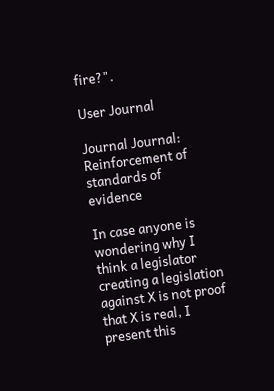fire?".

User Journal

Journal Journal: Reinforcement of standards of evidence

In case anyone is wondering why I think a legislator creating a legislation against X is not proof that X is real, I present this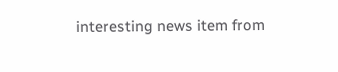interesting news item from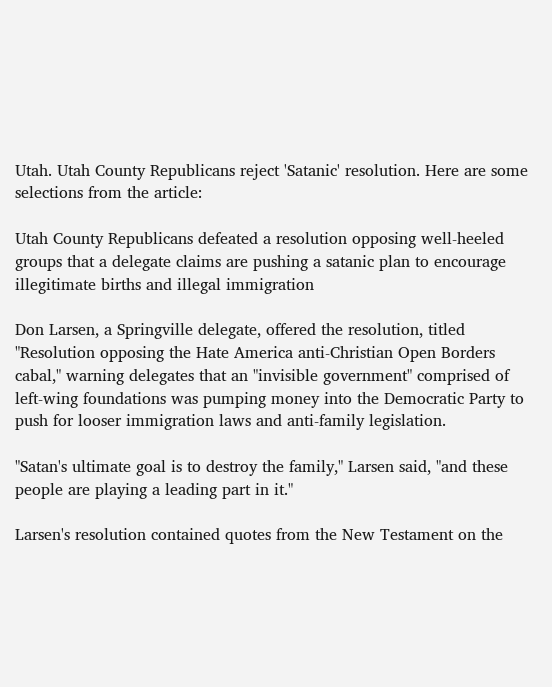Utah. Utah County Republicans reject 'Satanic' resolution. Here are some selections from the article:

Utah County Republicans defeated a resolution opposing well-heeled groups that a delegate claims are pushing a satanic plan to encourage illegitimate births and illegal immigration

Don Larsen, a Springville delegate, offered the resolution, titled "Resolution opposing the Hate America anti-Christian Open Borders cabal," warning delegates that an "invisible government" comprised of left-wing foundations was pumping money into the Democratic Party to push for looser immigration laws and anti-family legislation.

"Satan's ultimate goal is to destroy the family," Larsen said, "and these people are playing a leading part in it."

Larsen's resolution contained quotes from the New Testament on the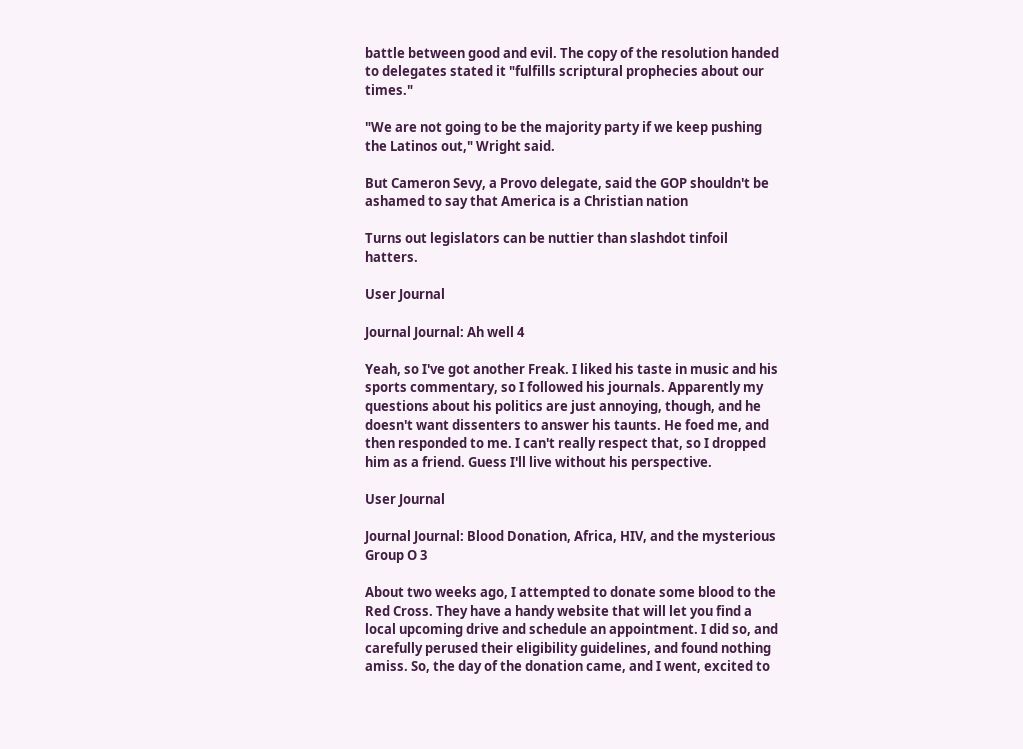battle between good and evil. The copy of the resolution handed to delegates stated it "fulfills scriptural prophecies about our times."

"We are not going to be the majority party if we keep pushing the Latinos out," Wright said.

But Cameron Sevy, a Provo delegate, said the GOP shouldn't be ashamed to say that America is a Christian nation

Turns out legislators can be nuttier than slashdot tinfoil hatters.

User Journal

Journal Journal: Ah well 4

Yeah, so I've got another Freak. I liked his taste in music and his sports commentary, so I followed his journals. Apparently my questions about his politics are just annoying, though, and he doesn't want dissenters to answer his taunts. He foed me, and then responded to me. I can't really respect that, so I dropped him as a friend. Guess I'll live without his perspective.

User Journal

Journal Journal: Blood Donation, Africa, HIV, and the mysterious Group O 3

About two weeks ago, I attempted to donate some blood to the Red Cross. They have a handy website that will let you find a local upcoming drive and schedule an appointment. I did so, and carefully perused their eligibility guidelines, and found nothing amiss. So, the day of the donation came, and I went, excited to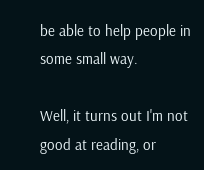be able to help people in some small way.

Well, it turns out I'm not good at reading, or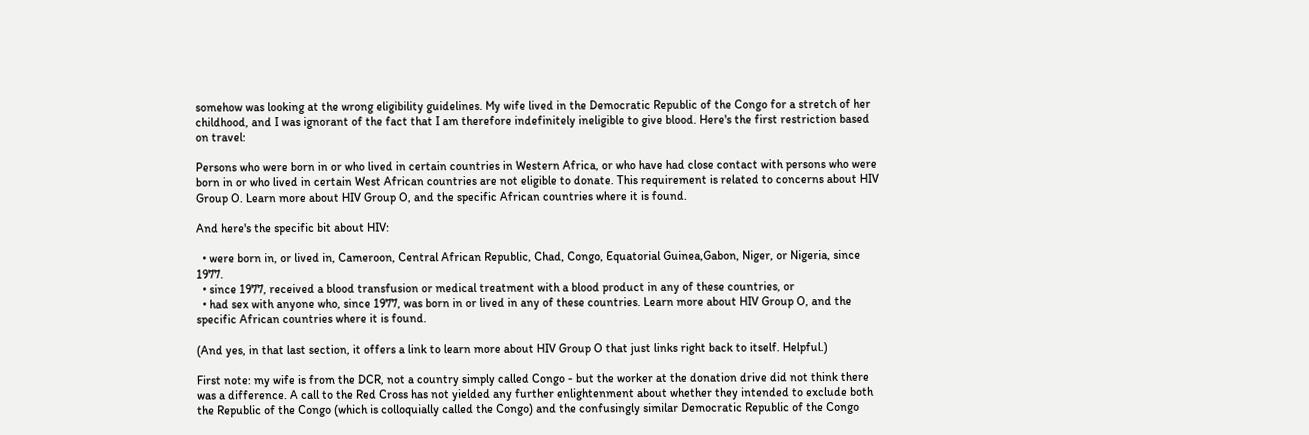somehow was looking at the wrong eligibility guidelines. My wife lived in the Democratic Republic of the Congo for a stretch of her childhood, and I was ignorant of the fact that I am therefore indefinitely ineligible to give blood. Here's the first restriction based on travel:

Persons who were born in or who lived in certain countries in Western Africa, or who have had close contact with persons who were born in or who lived in certain West African countries are not eligible to donate. This requirement is related to concerns about HIV Group O. Learn more about HIV Group O, and the specific African countries where it is found.

And here's the specific bit about HIV:

  • were born in, or lived in, Cameroon, Central African Republic, Chad, Congo, Equatorial Guinea,Gabon, Niger, or Nigeria, since 1977.
  • since 1977, received a blood transfusion or medical treatment with a blood product in any of these countries, or
  • had sex with anyone who, since 1977, was born in or lived in any of these countries. Learn more about HIV Group O, and the specific African countries where it is found.

(And yes, in that last section, it offers a link to learn more about HIV Group O that just links right back to itself. Helpful.)

First note: my wife is from the DCR, not a country simply called Congo - but the worker at the donation drive did not think there was a difference. A call to the Red Cross has not yielded any further enlightenment about whether they intended to exclude both the Republic of the Congo (which is colloquially called the Congo) and the confusingly similar Democratic Republic of the Congo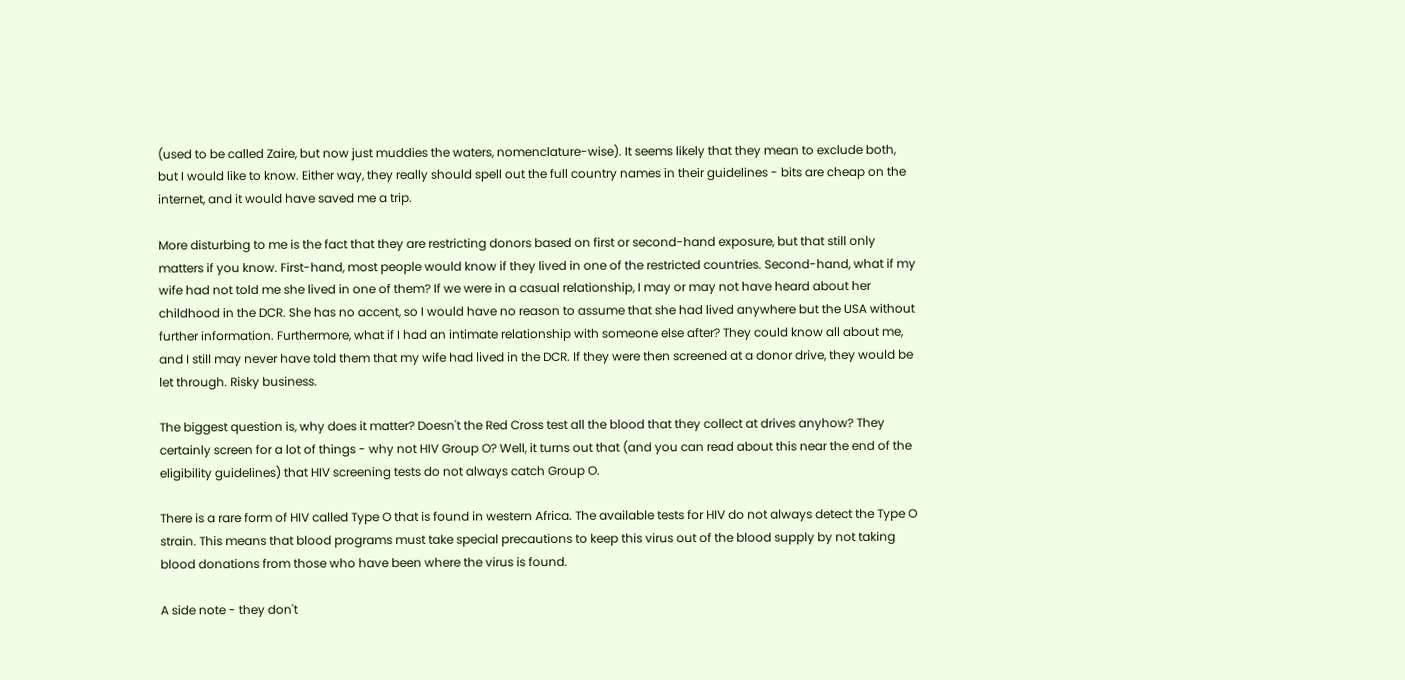(used to be called Zaire, but now just muddies the waters, nomenclature-wise). It seems likely that they mean to exclude both, but I would like to know. Either way, they really should spell out the full country names in their guidelines - bits are cheap on the internet, and it would have saved me a trip.

More disturbing to me is the fact that they are restricting donors based on first or second-hand exposure, but that still only matters if you know. First-hand, most people would know if they lived in one of the restricted countries. Second-hand, what if my wife had not told me she lived in one of them? If we were in a casual relationship, I may or may not have heard about her childhood in the DCR. She has no accent, so I would have no reason to assume that she had lived anywhere but the USA without further information. Furthermore, what if I had an intimate relationship with someone else after? They could know all about me, and I still may never have told them that my wife had lived in the DCR. If they were then screened at a donor drive, they would be let through. Risky business.

The biggest question is, why does it matter? Doesn't the Red Cross test all the blood that they collect at drives anyhow? They certainly screen for a lot of things - why not HIV Group O? Well, it turns out that (and you can read about this near the end of the eligibility guidelines) that HIV screening tests do not always catch Group O.

There is a rare form of HIV called Type O that is found in western Africa. The available tests for HIV do not always detect the Type O strain. This means that blood programs must take special precautions to keep this virus out of the blood supply by not taking blood donations from those who have been where the virus is found.

A side note - they don't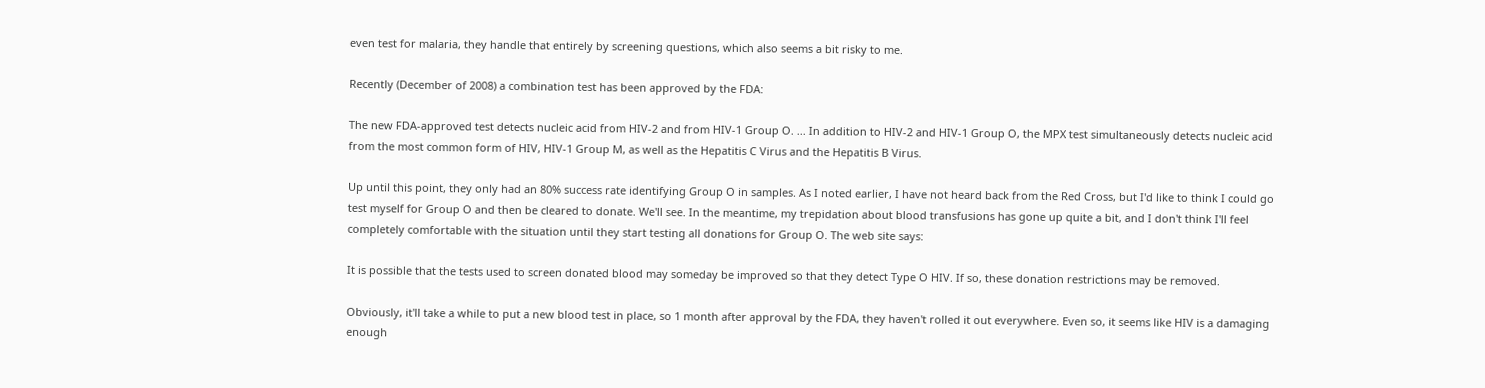even test for malaria, they handle that entirely by screening questions, which also seems a bit risky to me.

Recently (December of 2008) a combination test has been approved by the FDA:

The new FDA-approved test detects nucleic acid from HIV-2 and from HIV-1 Group O. ... In addition to HIV-2 and HIV-1 Group O, the MPX test simultaneously detects nucleic acid from the most common form of HIV, HIV-1 Group M, as well as the Hepatitis C Virus and the Hepatitis B Virus.

Up until this point, they only had an 80% success rate identifying Group O in samples. As I noted earlier, I have not heard back from the Red Cross, but I'd like to think I could go test myself for Group O and then be cleared to donate. We'll see. In the meantime, my trepidation about blood transfusions has gone up quite a bit, and I don't think I'll feel completely comfortable with the situation until they start testing all donations for Group O. The web site says:

It is possible that the tests used to screen donated blood may someday be improved so that they detect Type O HIV. If so, these donation restrictions may be removed.

Obviously, it'll take a while to put a new blood test in place, so 1 month after approval by the FDA, they haven't rolled it out everywhere. Even so, it seems like HIV is a damaging enough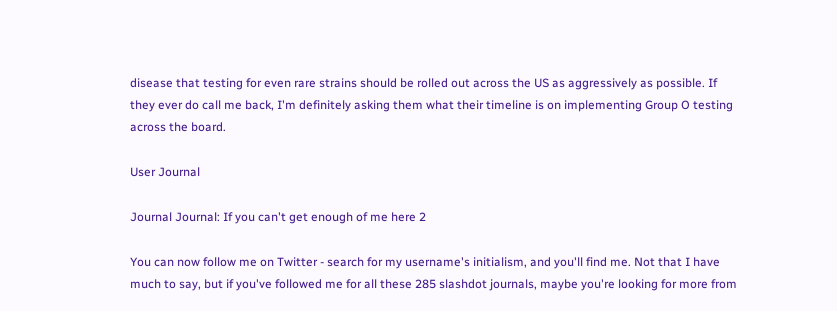disease that testing for even rare strains should be rolled out across the US as aggressively as possible. If they ever do call me back, I'm definitely asking them what their timeline is on implementing Group O testing across the board.

User Journal

Journal Journal: If you can't get enough of me here 2

You can now follow me on Twitter - search for my username's initialism, and you'll find me. Not that I have much to say, but if you've followed me for all these 285 slashdot journals, maybe you're looking for more from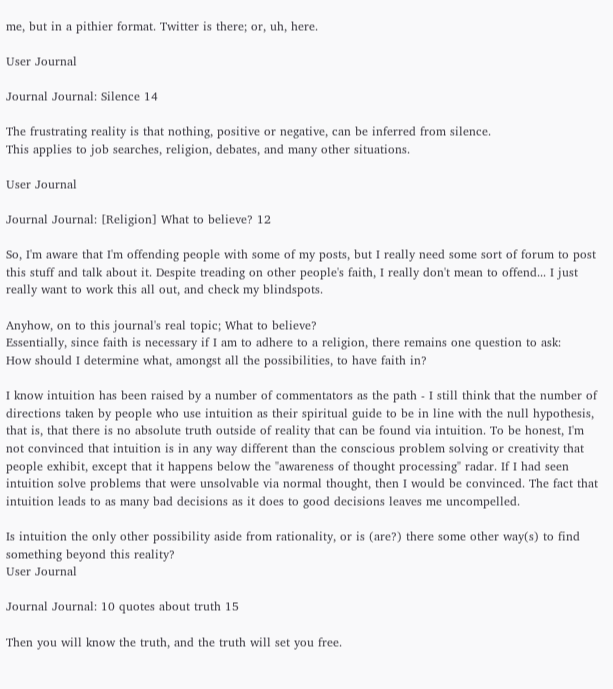me, but in a pithier format. Twitter is there; or, uh, here.

User Journal

Journal Journal: Silence 14

The frustrating reality is that nothing, positive or negative, can be inferred from silence.
This applies to job searches, religion, debates, and many other situations.

User Journal

Journal Journal: [Religion] What to believe? 12

So, I'm aware that I'm offending people with some of my posts, but I really need some sort of forum to post this stuff and talk about it. Despite treading on other people's faith, I really don't mean to offend... I just really want to work this all out, and check my blindspots.

Anyhow, on to this journal's real topic; What to believe?
Essentially, since faith is necessary if I am to adhere to a religion, there remains one question to ask:
How should I determine what, amongst all the possibilities, to have faith in?

I know intuition has been raised by a number of commentators as the path - I still think that the number of directions taken by people who use intuition as their spiritual guide to be in line with the null hypothesis, that is, that there is no absolute truth outside of reality that can be found via intuition. To be honest, I'm not convinced that intuition is in any way different than the conscious problem solving or creativity that people exhibit, except that it happens below the "awareness of thought processing" radar. If I had seen intuition solve problems that were unsolvable via normal thought, then I would be convinced. The fact that intuition leads to as many bad decisions as it does to good decisions leaves me uncompelled.

Is intuition the only other possibility aside from rationality, or is (are?) there some other way(s) to find something beyond this reality?
User Journal

Journal Journal: 10 quotes about truth 15

Then you will know the truth, and the truth will set you free.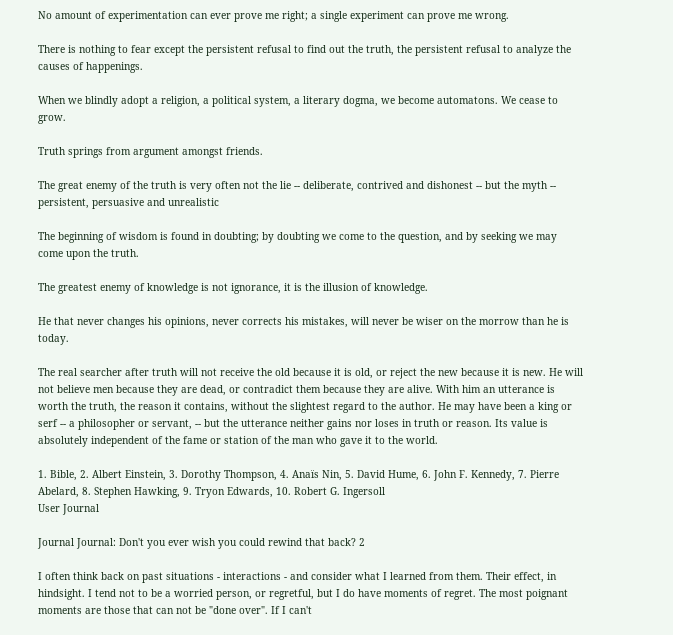No amount of experimentation can ever prove me right; a single experiment can prove me wrong.

There is nothing to fear except the persistent refusal to find out the truth, the persistent refusal to analyze the causes of happenings.

When we blindly adopt a religion, a political system, a literary dogma, we become automatons. We cease to grow.

Truth springs from argument amongst friends.

The great enemy of the truth is very often not the lie -- deliberate, contrived and dishonest -- but the myth -- persistent, persuasive and unrealistic

The beginning of wisdom is found in doubting; by doubting we come to the question, and by seeking we may come upon the truth.

The greatest enemy of knowledge is not ignorance, it is the illusion of knowledge.

He that never changes his opinions, never corrects his mistakes, will never be wiser on the morrow than he is today.

The real searcher after truth will not receive the old because it is old, or reject the new because it is new. He will not believe men because they are dead, or contradict them because they are alive. With him an utterance is worth the truth, the reason it contains, without the slightest regard to the author. He may have been a king or serf -- a philosopher or servant, -- but the utterance neither gains nor loses in truth or reason. Its value is absolutely independent of the fame or station of the man who gave it to the world.

1. Bible, 2. Albert Einstein, 3. Dorothy Thompson, 4. Anaïs Nin, 5. David Hume, 6. John F. Kennedy, 7. Pierre Abelard, 8. Stephen Hawking, 9. Tryon Edwards, 10. Robert G. Ingersoll
User Journal

Journal Journal: Don't you ever wish you could rewind that back? 2

I often think back on past situations - interactions - and consider what I learned from them. Their effect, in hindsight. I tend not to be a worried person, or regretful, but I do have moments of regret. The most poignant moments are those that can not be "done over". If I can't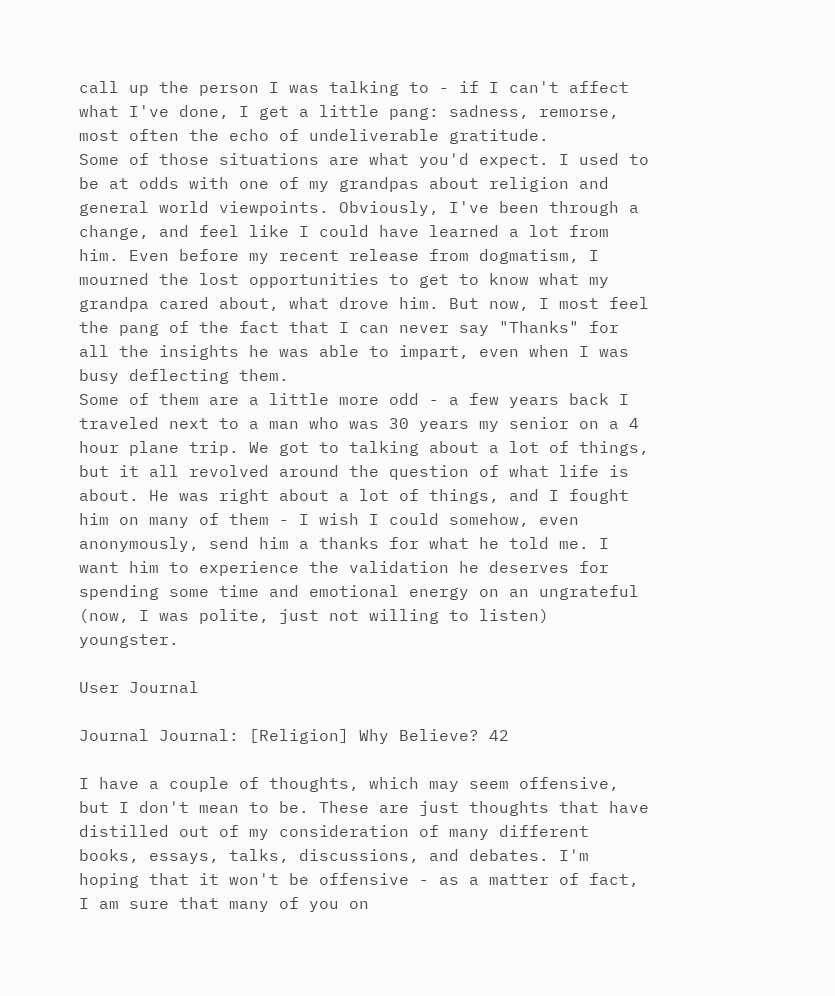call up the person I was talking to - if I can't affect what I've done, I get a little pang: sadness, remorse, most often the echo of undeliverable gratitude.
Some of those situations are what you'd expect. I used to be at odds with one of my grandpas about religion and general world viewpoints. Obviously, I've been through a change, and feel like I could have learned a lot from him. Even before my recent release from dogmatism, I mourned the lost opportunities to get to know what my grandpa cared about, what drove him. But now, I most feel the pang of the fact that I can never say "Thanks" for all the insights he was able to impart, even when I was busy deflecting them.
Some of them are a little more odd - a few years back I traveled next to a man who was 30 years my senior on a 4 hour plane trip. We got to talking about a lot of things, but it all revolved around the question of what life is about. He was right about a lot of things, and I fought him on many of them - I wish I could somehow, even anonymously, send him a thanks for what he told me. I want him to experience the validation he deserves for spending some time and emotional energy on an ungrateful (now, I was polite, just not willing to listen) youngster.

User Journal

Journal Journal: [Religion] Why Believe? 42

I have a couple of thoughts, which may seem offensive, but I don't mean to be. These are just thoughts that have distilled out of my consideration of many different books, essays, talks, discussions, and debates. I'm hoping that it won't be offensive - as a matter of fact, I am sure that many of you on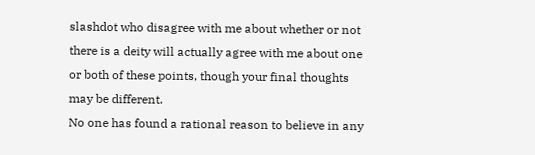slashdot who disagree with me about whether or not there is a deity will actually agree with me about one or both of these points, though your final thoughts may be different.
No one has found a rational reason to believe in any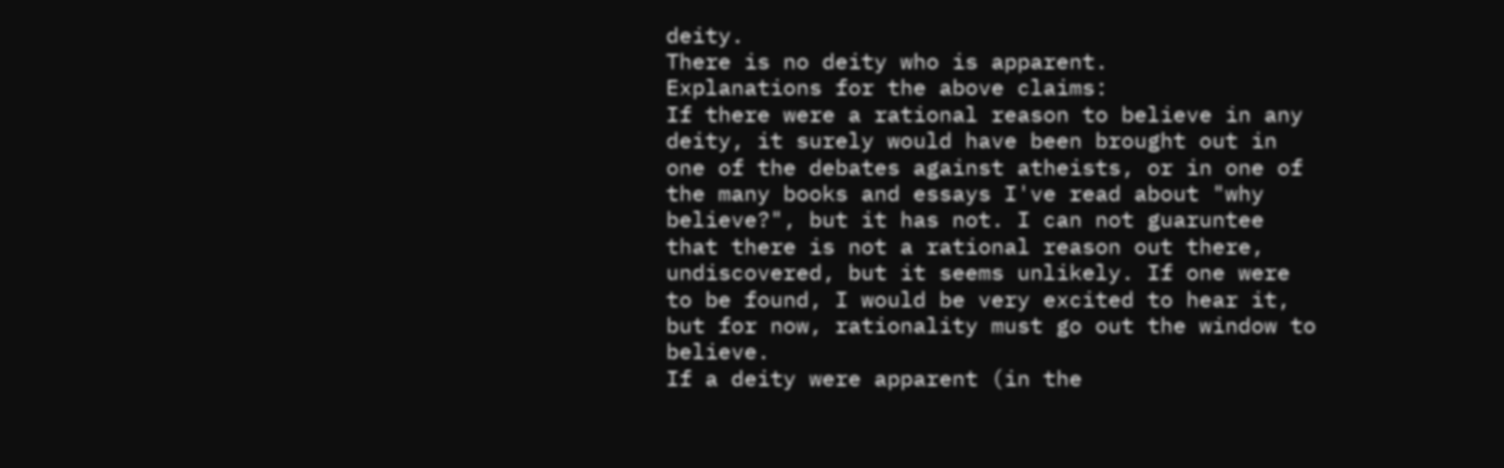deity.
There is no deity who is apparent.
Explanations for the above claims:
If there were a rational reason to believe in any deity, it surely would have been brought out in one of the debates against atheists, or in one of the many books and essays I've read about "why believe?", but it has not. I can not guaruntee that there is not a rational reason out there, undiscovered, but it seems unlikely. If one were to be found, I would be very excited to hear it, but for now, rationality must go out the window to believe.
If a deity were apparent (in the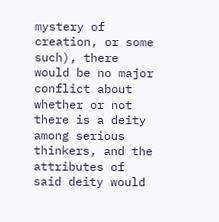mystery of creation, or some such), there would be no major conflict about whether or not there is a deity among serious thinkers, and the attributes of said deity would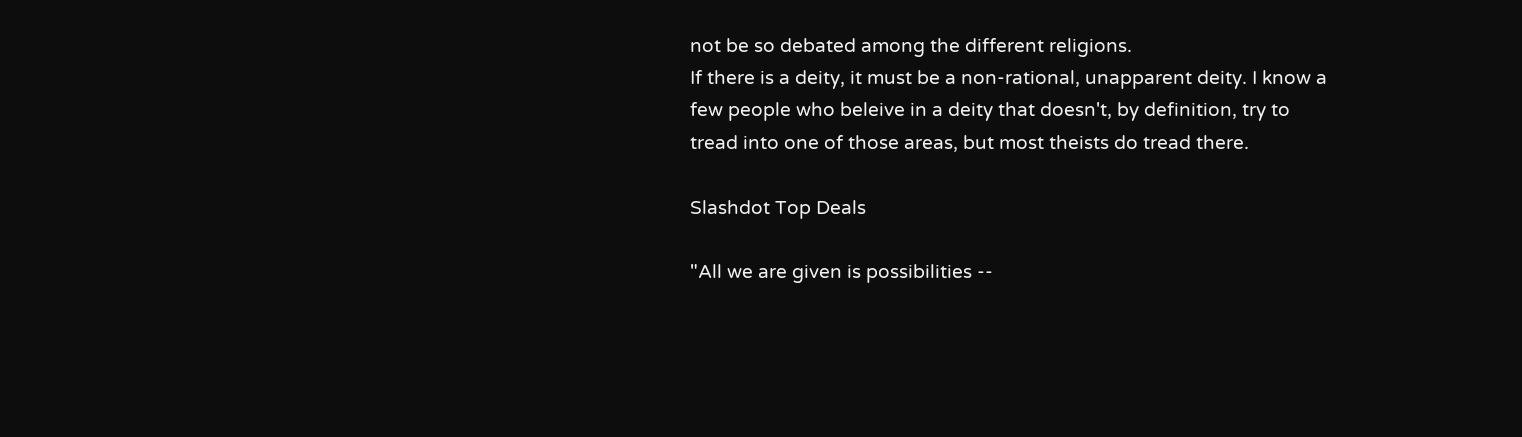not be so debated among the different religions.
If there is a deity, it must be a non-rational, unapparent deity. I know a few people who beleive in a deity that doesn't, by definition, try to tread into one of those areas, but most theists do tread there.

Slashdot Top Deals

"All we are given is possibilities --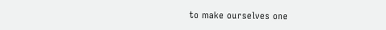to make ourselves one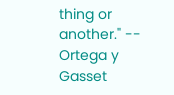thing or another." -- Ortega y Gasset